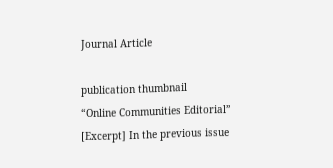Journal Article

publication thumbnail
“Online Communities Editorial”
[Excerpt] In the previous issue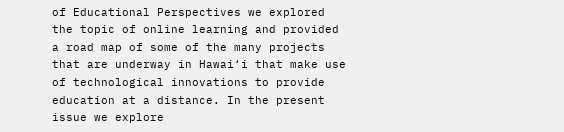of Educational Perspectives we explored the topic of online learning and provided a road map of some of the many projects that are underway in Hawai‘i that make use of technological innovations to provide education at a distance. In the present issue we explore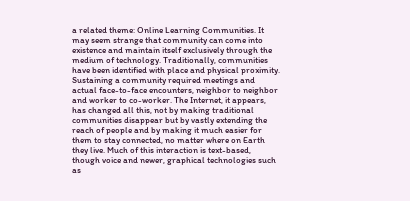a related theme: Online Learning Communities. It may seem strange that community can come into existence and maintain itself exclusively through the medium of technology. Traditionally, communities have been identified with place and physical proximity. Sustaining a community required meetings and actual face-to-face encounters, neighbor to neighbor and worker to co-worker. The Internet, it appears, has changed all this, not by making traditional communities disappear but by vastly extending the reach of people and by making it much easier for them to stay connected, no matter where on Earth they live. Much of this interaction is text-based, though voice and newer, graphical technologies such as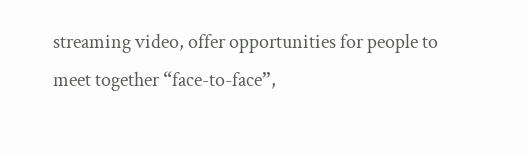streaming video, offer opportunities for people to meet together “face-to-face”,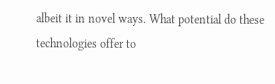albeit it in novel ways. What potential do these technologies offer to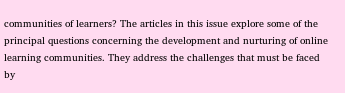communities of learners? The articles in this issue explore some of the principal questions concerning the development and nurturing of online learning communities. They address the challenges that must be faced by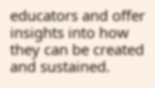educators and offer insights into how they can be created and sustained.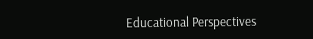Educational Perspectives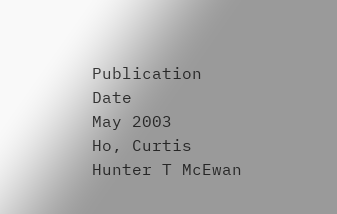Publication Date
May 2003
Ho, Curtis
Hunter T McEwan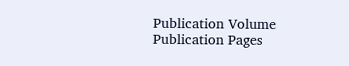Publication Volume
Publication Pages